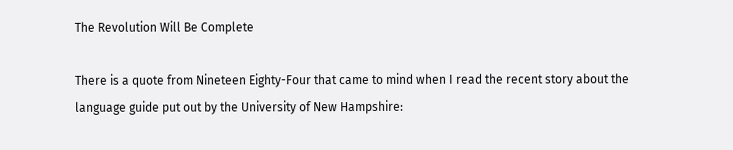The Revolution Will Be Complete

There is a quote from Nineteen Eighty-Four that came to mind when I read the recent story about the language guide put out by the University of New Hampshire: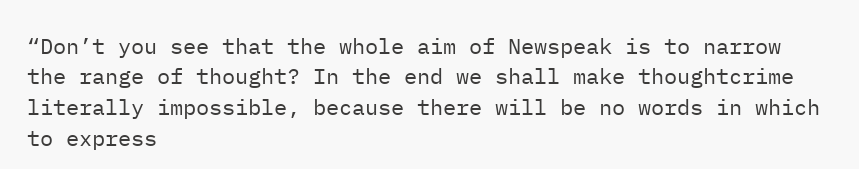“Don’t you see that the whole aim of Newspeak is to narrow the range of thought? In the end we shall make thoughtcrime literally impossible, because there will be no words in which to express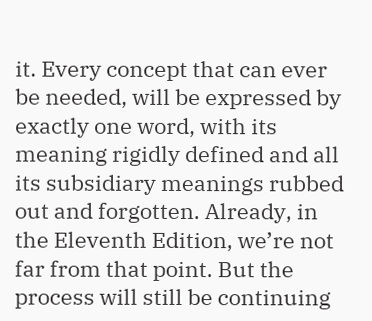it. Every concept that can ever be needed, will be expressed by exactly one word, with its meaning rigidly defined and all its subsidiary meanings rubbed out and forgotten. Already, in the Eleventh Edition, we’re not far from that point. But the process will still be continuing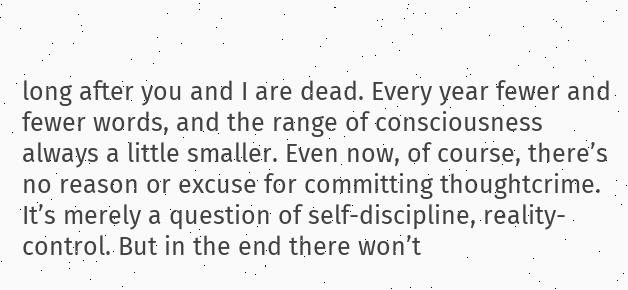long after you and I are dead. Every year fewer and fewer words, and the range of consciousness always a little smaller. Even now, of course, there’s no reason or excuse for committing thoughtcrime. It’s merely a question of self-discipline, reality-control. But in the end there won’t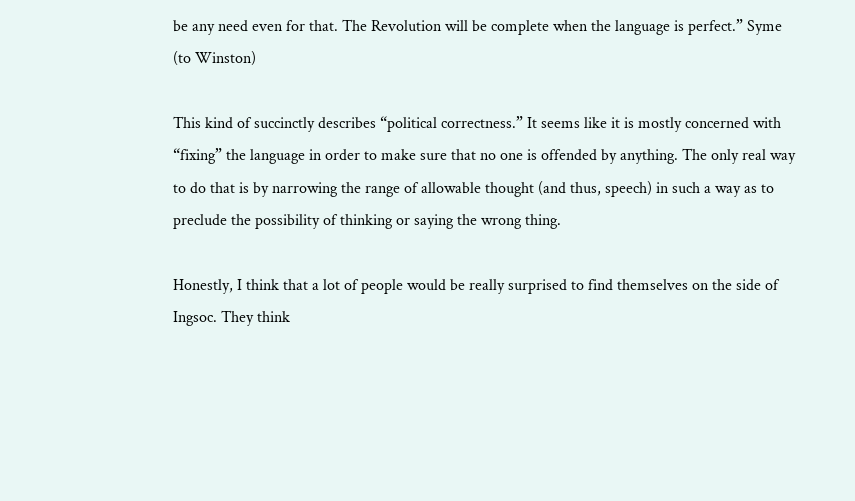be any need even for that. The Revolution will be complete when the language is perfect.” Syme (to Winston)

This kind of succinctly describes “political correctness.” It seems like it is mostly concerned with “fixing” the language in order to make sure that no one is offended by anything. The only real way to do that is by narrowing the range of allowable thought (and thus, speech) in such a way as to preclude the possibility of thinking or saying the wrong thing.

Honestly, I think that a lot of people would be really surprised to find themselves on the side of Ingsoc. They think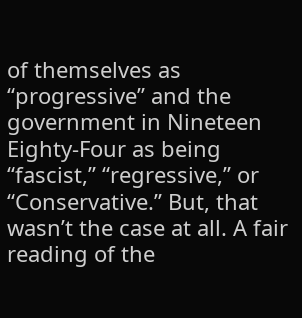of themselves as “progressive” and the government in Nineteen Eighty-Four as being “fascist,” “regressive,” or “Conservative.” But, that wasn’t the case at all. A fair reading of the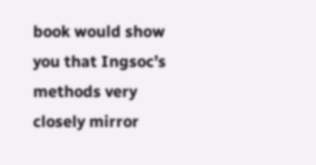book would show you that Ingsoc’s methods very closely mirror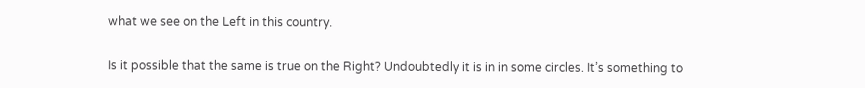what we see on the Left in this country.

Is it possible that the same is true on the Right? Undoubtedly it is in in some circles. It’s something to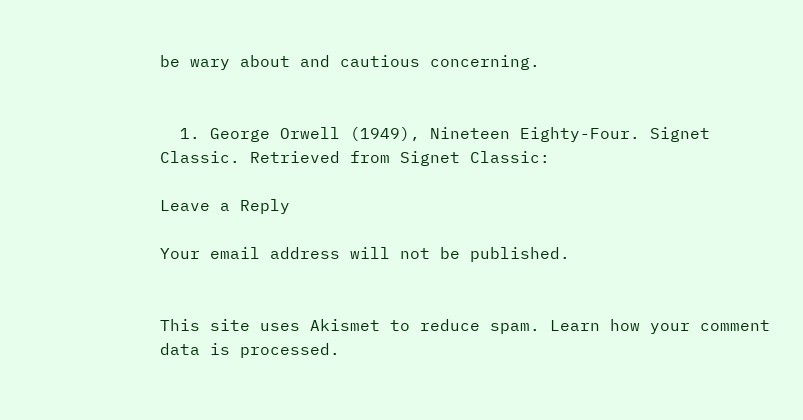be wary about and cautious concerning.


  1. George Orwell (1949), Nineteen Eighty-Four. Signet Classic. Retrieved from Signet Classic:

Leave a Reply

Your email address will not be published.


This site uses Akismet to reduce spam. Learn how your comment data is processed.